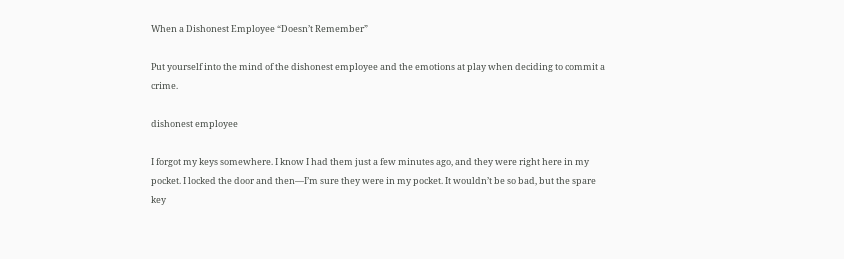When a Dishonest Employee “Doesn’t Remember”

Put yourself into the mind of the dishonest employee and the emotions at play when deciding to commit a crime.

dishonest employee

I forgot my keys somewhere. I know I had them just a few minutes ago, and they were right here in my pocket. I locked the door and then—I’m sure they were in my pocket. It wouldn’t be so bad, but the spare key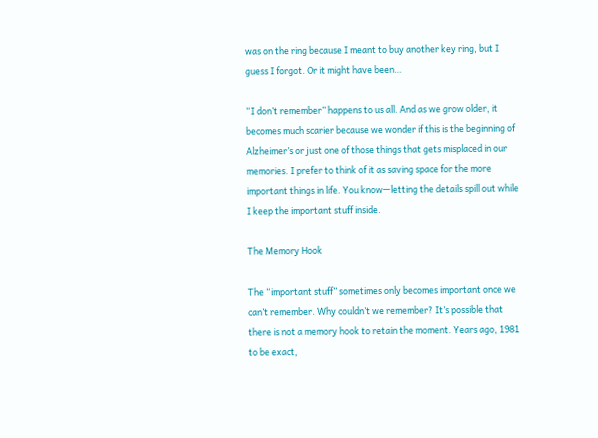was on the ring because I meant to buy another key ring, but I guess I forgot. Or it might have been…

“I don’t remember” happens to us all. And as we grow older, it becomes much scarier because we wonder if this is the beginning of Alzheimer’s or just one of those things that gets misplaced in our memories. I prefer to think of it as saving space for the more important things in life. You know—letting the details spill out while I keep the important stuff inside.

The Memory Hook

The “important stuff” sometimes only becomes important once we can’t remember. Why couldn’t we remember? It’s possible that there is not a memory hook to retain the moment. Years ago, 1981 to be exact,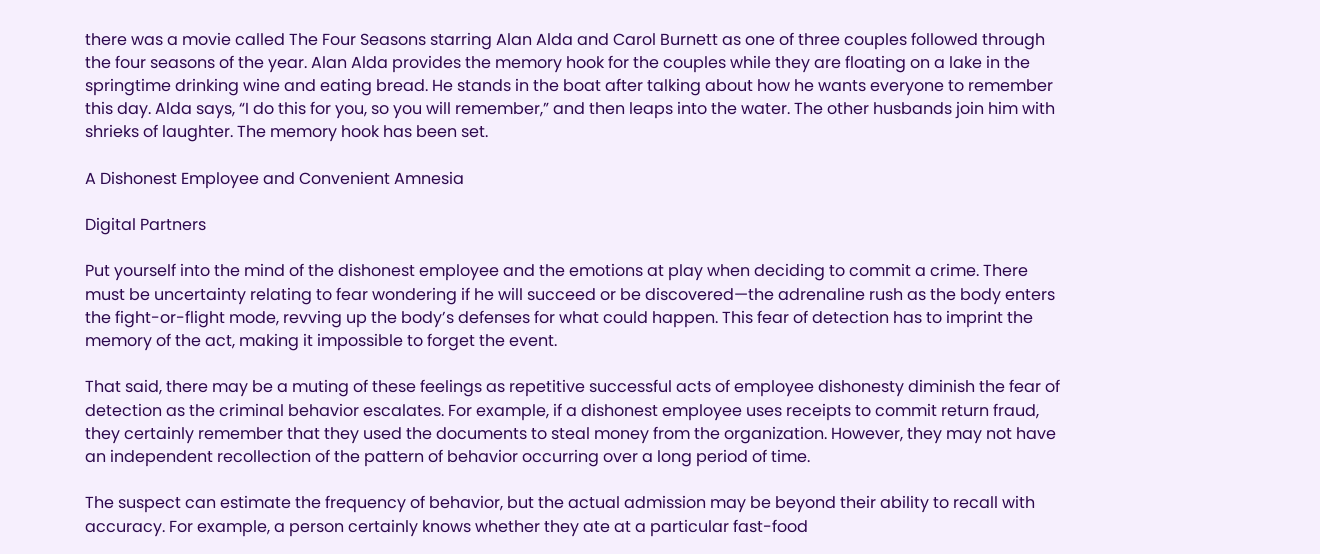there was a movie called The Four Seasons starring Alan Alda and Carol Burnett as one of three couples followed through the four seasons of the year. Alan Alda provides the memory hook for the couples while they are floating on a lake in the springtime drinking wine and eating bread. He stands in the boat after talking about how he wants everyone to remember this day. Alda says, “I do this for you, so you will remember,” and then leaps into the water. The other husbands join him with shrieks of laughter. The memory hook has been set.

A Dishonest Employee and Convenient Amnesia

Digital Partners

Put yourself into the mind of the dishonest employee and the emotions at play when deciding to commit a crime. There must be uncertainty relating to fear wondering if he will succeed or be discovered—the adrenaline rush as the body enters the fight-or-flight mode, revving up the body’s defenses for what could happen. This fear of detection has to imprint the memory of the act, making it impossible to forget the event.

That said, there may be a muting of these feelings as repetitive successful acts of employee dishonesty diminish the fear of detection as the criminal behavior escalates. For example, if a dishonest employee uses receipts to commit return fraud, they certainly remember that they used the documents to steal money from the organization. However, they may not have an independent recollection of the pattern of behavior occurring over a long period of time.

The suspect can estimate the frequency of behavior, but the actual admission may be beyond their ability to recall with accuracy. For example, a person certainly knows whether they ate at a particular fast-food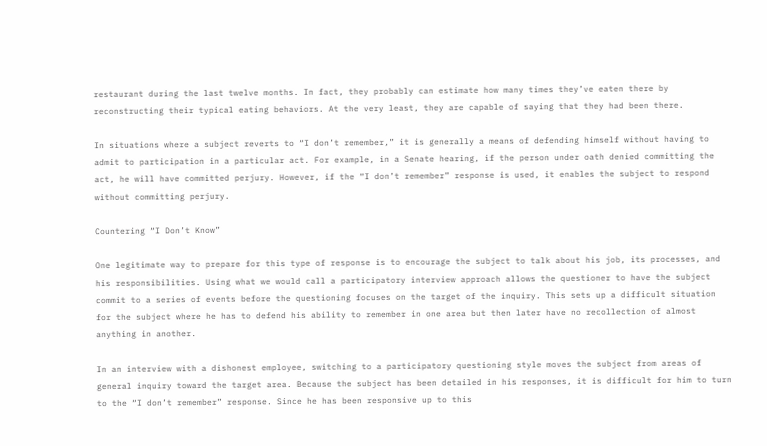restaurant during the last twelve months. In fact, they probably can estimate how many times they’ve eaten there by reconstructing their typical eating behaviors. At the very least, they are capable of saying that they had been there.

In situations where a subject reverts to “I don’t remember,” it is generally a means of defending himself without having to admit to participation in a particular act. For example, in a Senate hearing, if the person under oath denied committing the act, he will have committed perjury. However, if the “I don’t remember” response is used, it enables the subject to respond without committing perjury.

Countering “I Don’t Know”

One legitimate way to prepare for this type of response is to encourage the subject to talk about his job, its processes, and his responsibilities. Using what we would call a participatory interview approach allows the questioner to have the subject commit to a series of events before the questioning focuses on the target of the inquiry. This sets up a difficult situation for the subject where he has to defend his ability to remember in one area but then later have no recollection of almost anything in another.

In an interview with a dishonest employee, switching to a participatory questioning style moves the subject from areas of general inquiry toward the target area. Because the subject has been detailed in his responses, it is difficult for him to turn to the “I don’t remember” response. Since he has been responsive up to this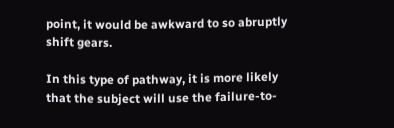point, it would be awkward to so abruptly shift gears.

In this type of pathway, it is more likely that the subject will use the failure-to-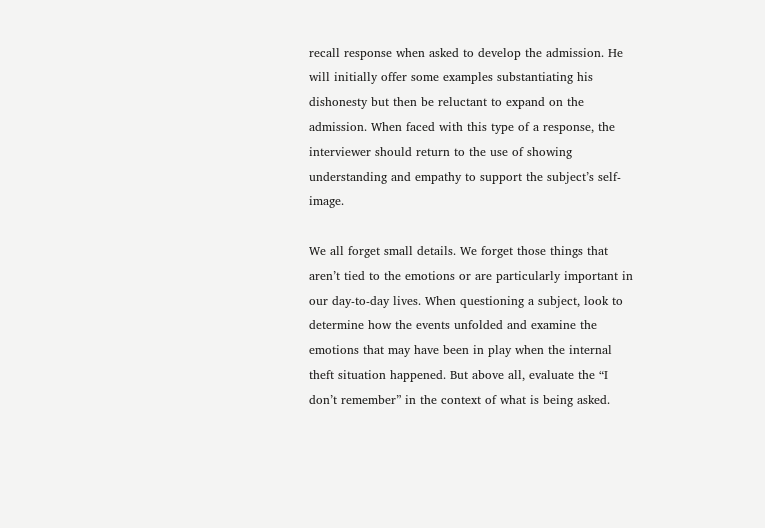recall response when asked to develop the admission. He will initially offer some examples substantiating his dishonesty but then be reluctant to expand on the admission. When faced with this type of a response, the interviewer should return to the use of showing understanding and empathy to support the subject’s self-image.

We all forget small details. We forget those things that aren’t tied to the emotions or are particularly important in our day-to-day lives. When questioning a subject, look to determine how the events unfolded and examine the emotions that may have been in play when the internal theft situation happened. But above all, evaluate the “I don’t remember” in the context of what is being asked.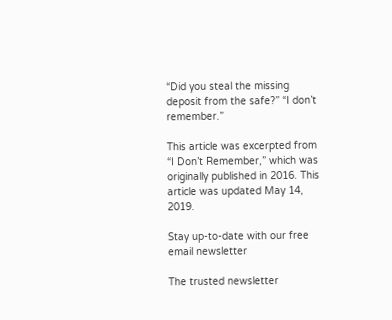“Did you steal the missing deposit from the safe?” “I don’t remember.”

This article was excerpted from “I Don’t Remember,” which was originally published in 2016. This article was updated May 14, 2019.

Stay up-to-date with our free email newsletter

The trusted newsletter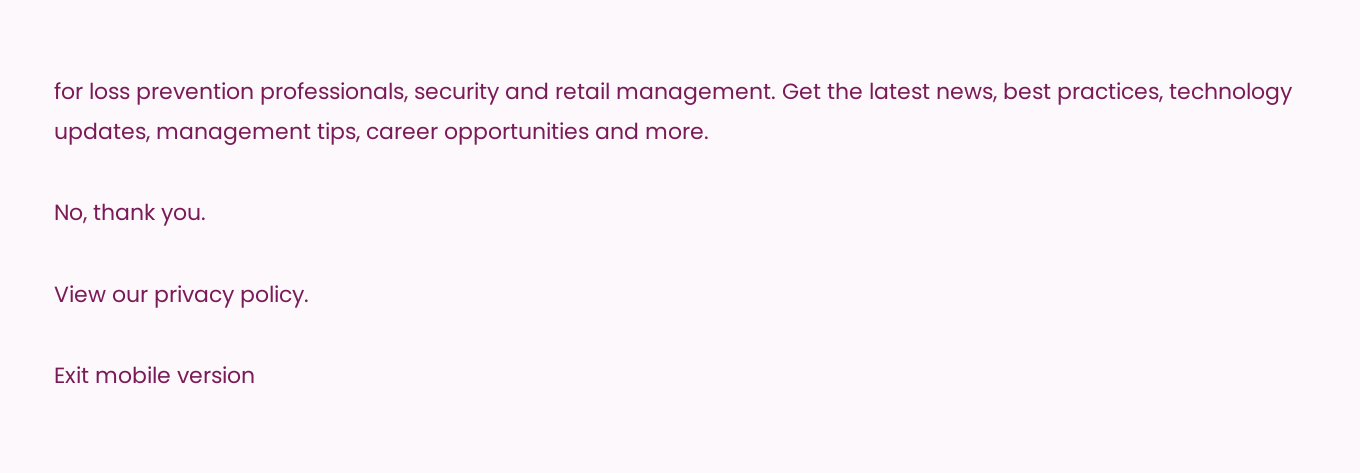for loss prevention professionals, security and retail management. Get the latest news, best practices, technology updates, management tips, career opportunities and more.

No, thank you.

View our privacy policy.

Exit mobile version